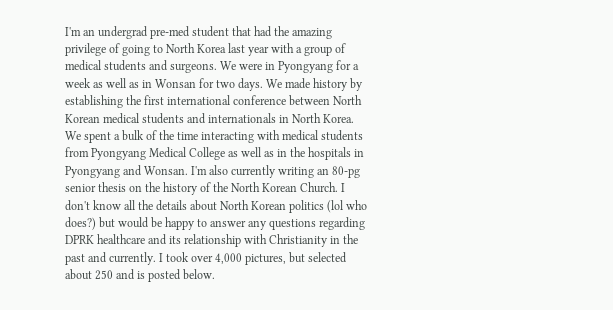I'm an undergrad pre-med student that had the amazing privilege of going to North Korea last year with a group of medical students and surgeons. We were in Pyongyang for a week as well as in Wonsan for two days. We made history by establishing the first international conference between North Korean medical students and internationals in North Korea. We spent a bulk of the time interacting with medical students from Pyongyang Medical College as well as in the hospitals in Pyongyang and Wonsan. I'm also currently writing an 80-pg senior thesis on the history of the North Korean Church. I don't know all the details about North Korean politics (lol who does?) but would be happy to answer any questions regarding DPRK healthcare and its relationship with Christianity in the past and currently. I took over 4,000 pictures, but selected about 250 and is posted below.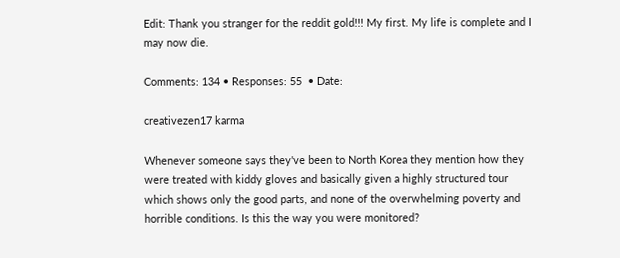Edit: Thank you stranger for the reddit gold!!! My first. My life is complete and I may now die.

Comments: 134 • Responses: 55  • Date:

creativezen17 karma

Whenever someone says they've been to North Korea they mention how they were treated with kiddy gloves and basically given a highly structured tour which shows only the good parts, and none of the overwhelming poverty and horrible conditions. Is this the way you were monitored?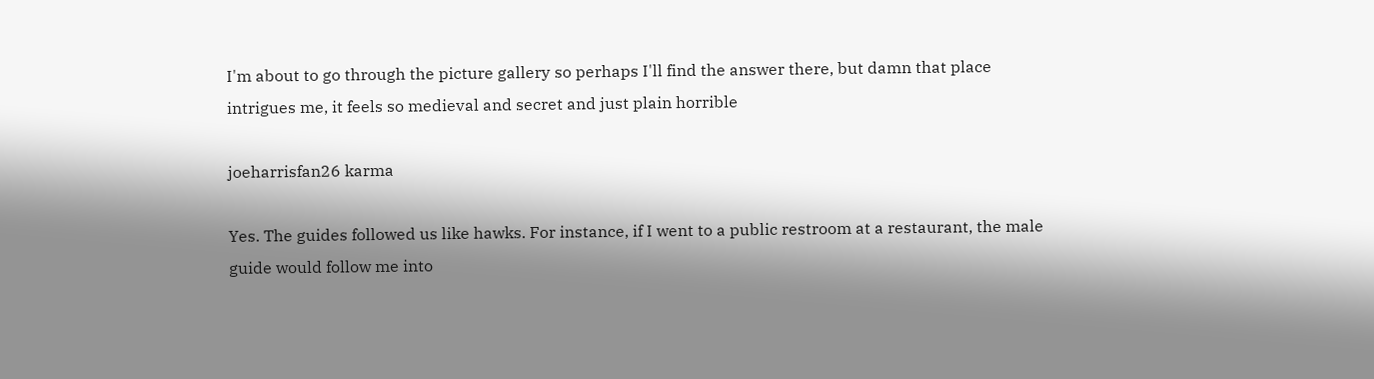I'm about to go through the picture gallery so perhaps I'll find the answer there, but damn that place intrigues me, it feels so medieval and secret and just plain horrible

joeharrisfan26 karma

Yes. The guides followed us like hawks. For instance, if I went to a public restroom at a restaurant, the male guide would follow me into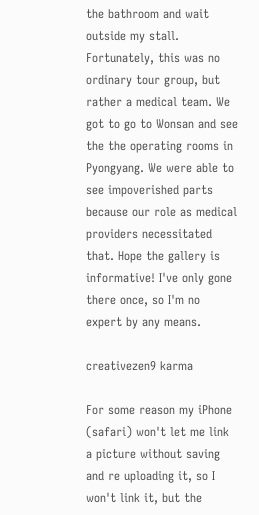the bathroom and wait outside my stall. Fortunately, this was no ordinary tour group, but rather a medical team. We got to go to Wonsan and see the the operating rooms in Pyongyang. We were able to see impoverished parts because our role as medical providers necessitated that. Hope the gallery is informative! I've only gone there once, so I'm no expert by any means.

creativezen9 karma

For some reason my iPhone (safari) won't let me link a picture without saving and re uploading it, so I won't link it, but the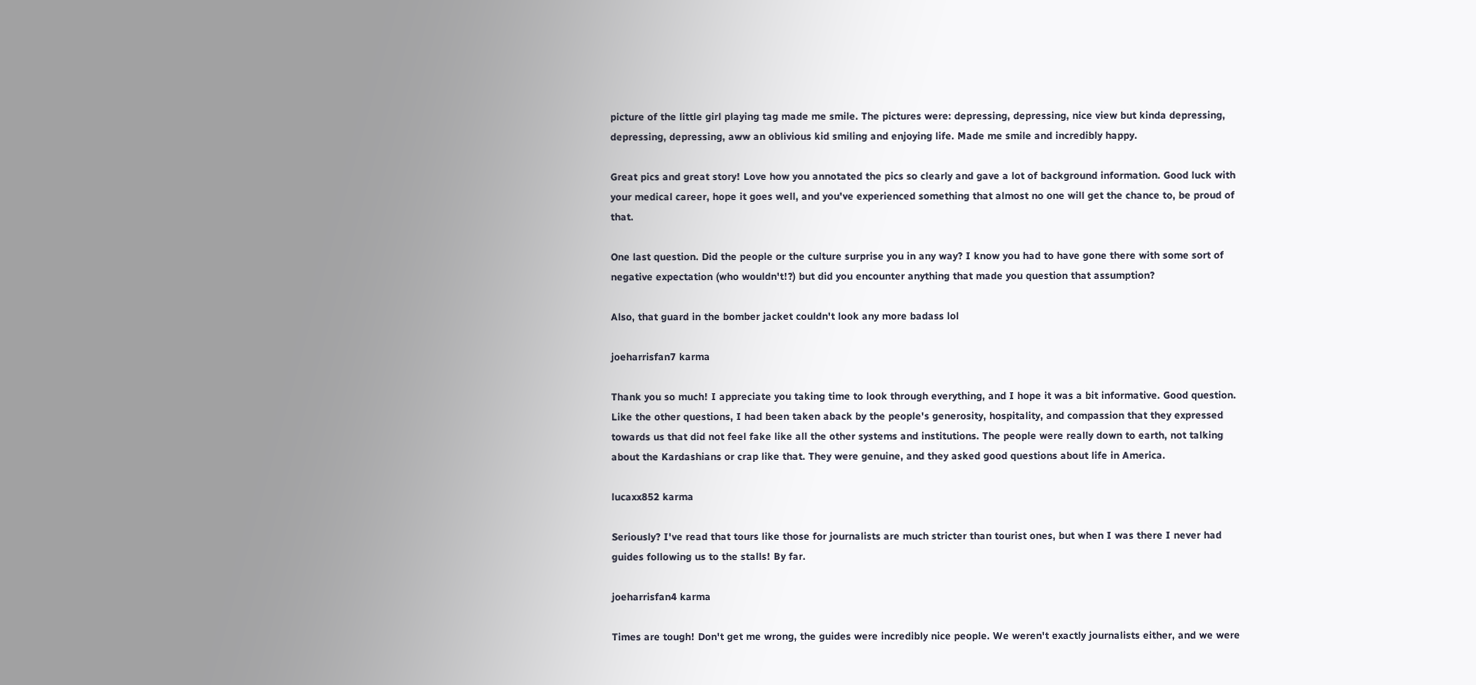picture of the little girl playing tag made me smile. The pictures were: depressing, depressing, nice view but kinda depressing, depressing, depressing, aww an oblivious kid smiling and enjoying life. Made me smile and incredibly happy.

Great pics and great story! Love how you annotated the pics so clearly and gave a lot of background information. Good luck with your medical career, hope it goes well, and you've experienced something that almost no one will get the chance to, be proud of that.

One last question. Did the people or the culture surprise you in any way? I know you had to have gone there with some sort of negative expectation (who wouldn't!?) but did you encounter anything that made you question that assumption?

Also, that guard in the bomber jacket couldn't look any more badass lol

joeharrisfan7 karma

Thank you so much! I appreciate you taking time to look through everything, and I hope it was a bit informative. Good question. Like the other questions, I had been taken aback by the people's generosity, hospitality, and compassion that they expressed towards us that did not feel fake like all the other systems and institutions. The people were really down to earth, not talking about the Kardashians or crap like that. They were genuine, and they asked good questions about life in America.

lucaxx852 karma

Seriously? I've read that tours like those for journalists are much stricter than tourist ones, but when I was there I never had guides following us to the stalls! By far.

joeharrisfan4 karma

Times are tough! Don't get me wrong, the guides were incredibly nice people. We weren't exactly journalists either, and we were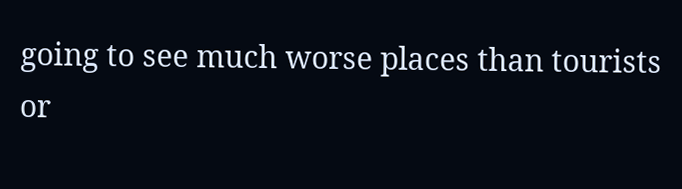going to see much worse places than tourists or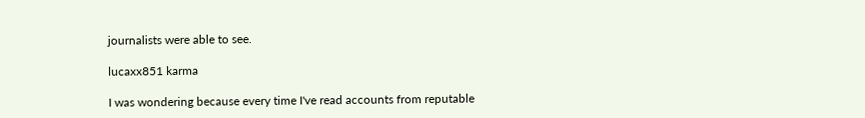journalists were able to see.

lucaxx851 karma

I was wondering because every time I've read accounts from reputable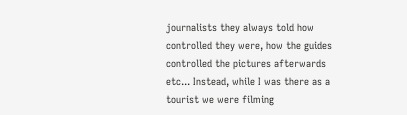journalists they always told how controlled they were, how the guides controlled the pictures afterwards etc... Instead, while I was there as a tourist we were filming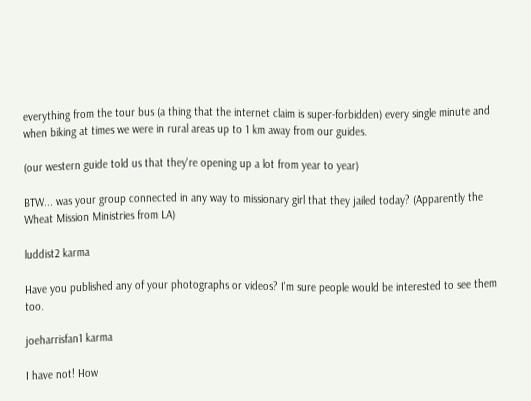everything from the tour bus (a thing that the internet claim is super-forbidden) every single minute and when biking at times we were in rural areas up to 1 km away from our guides.

(our western guide told us that they're opening up a lot from year to year)

BTW... was your group connected in any way to missionary girl that they jailed today? (Apparently the Wheat Mission Ministries from LA)

luddist2 karma

Have you published any of your photographs or videos? I'm sure people would be interested to see them too.

joeharrisfan1 karma

I have not! How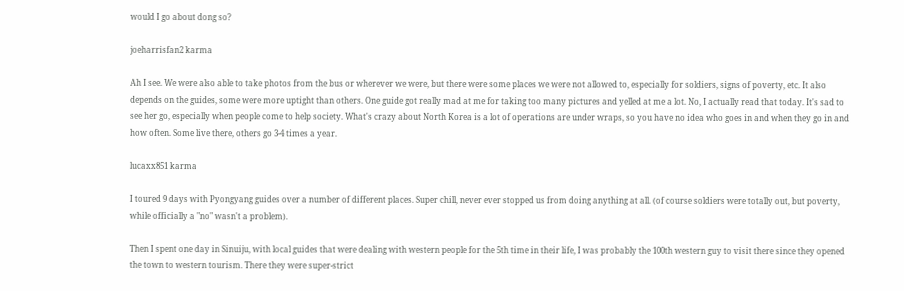would I go about dong so?

joeharrisfan2 karma

Ah I see. We were also able to take photos from the bus or wherever we were, but there were some places we were not allowed to, especially for soldiers, signs of poverty, etc. It also depends on the guides, some were more uptight than others. One guide got really mad at me for taking too many pictures and yelled at me a lot. No, I actually read that today. It's sad to see her go, especially when people come to help society. What's crazy about North Korea is a lot of operations are under wraps, so you have no idea who goes in and when they go in and how often. Some live there, others go 3-4 times a year.

lucaxx851 karma

I toured 9 days with Pyongyang guides over a number of different places. Super chill, never ever stopped us from doing anything at all. (of course soldiers were totally out, but poverty, while officially a "no" wasn't a problem).

Then I spent one day in Sinuiju, with local guides that were dealing with western people for the 5th time in their life, I was probably the 100th western guy to visit there since they opened the town to western tourism. There they were super-strict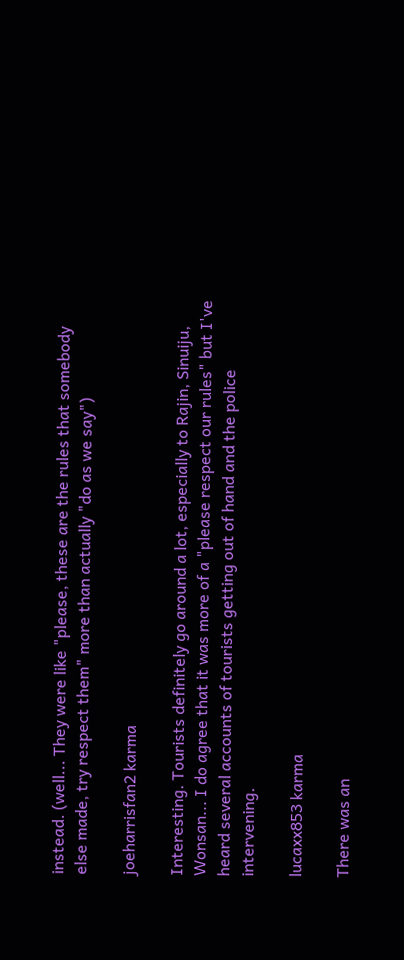instead. (well... They were like "please, these are the rules that somebody else made, try respect them" more than actually "do as we say")

joeharrisfan2 karma

Interesting. Tourists definitely go around a lot, especially to Rajin, Sinuiju, Wonsan... I do agree that it was more of a "please respect our rules" but I've heard several accounts of tourists getting out of hand and the police intervening.

lucaxx853 karma

There was an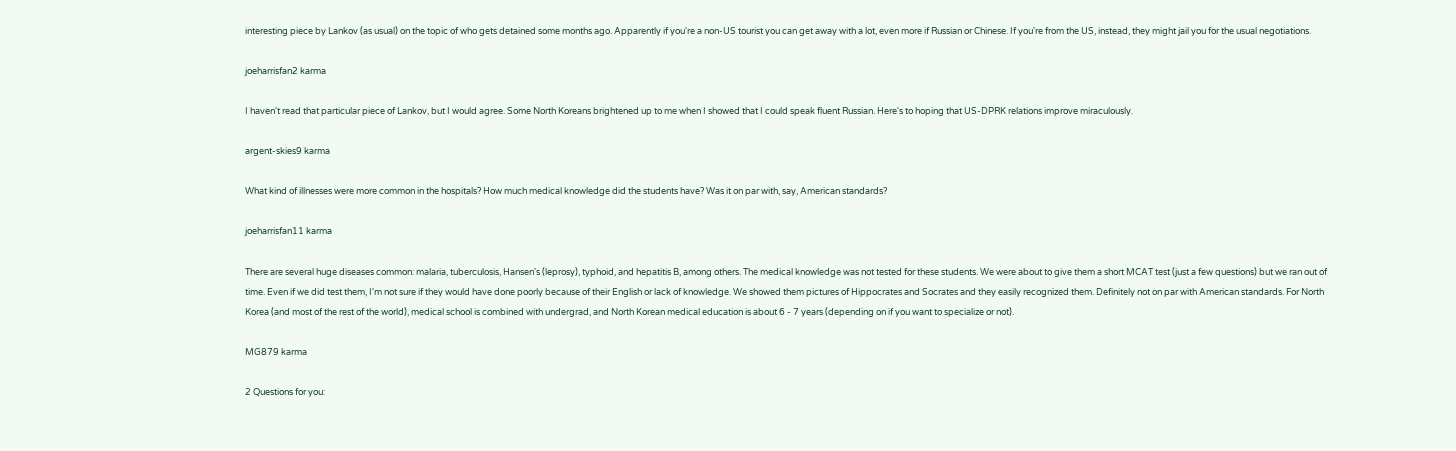interesting piece by Lankov (as usual) on the topic of who gets detained some months ago. Apparently if you're a non-US tourist you can get away with a lot, even more if Russian or Chinese. If you're from the US, instead, they might jail you for the usual negotiations.

joeharrisfan2 karma

I haven't read that particular piece of Lankov, but I would agree. Some North Koreans brightened up to me when I showed that I could speak fluent Russian. Here's to hoping that US-DPRK relations improve miraculously.

argent-skies9 karma

What kind of illnesses were more common in the hospitals? How much medical knowledge did the students have? Was it on par with, say, American standards?

joeharrisfan11 karma

There are several huge diseases common: malaria, tuberculosis, Hansen's (leprosy), typhoid, and hepatitis B, among others. The medical knowledge was not tested for these students. We were about to give them a short MCAT test (just a few questions) but we ran out of time. Even if we did test them, I'm not sure if they would have done poorly because of their English or lack of knowledge. We showed them pictures of Hippocrates and Socrates and they easily recognized them. Definitely not on par with American standards. For North Korea (and most of the rest of the world), medical school is combined with undergrad, and North Korean medical education is about 6 - 7 years (depending on if you want to specialize or not).

MG879 karma

2 Questions for you: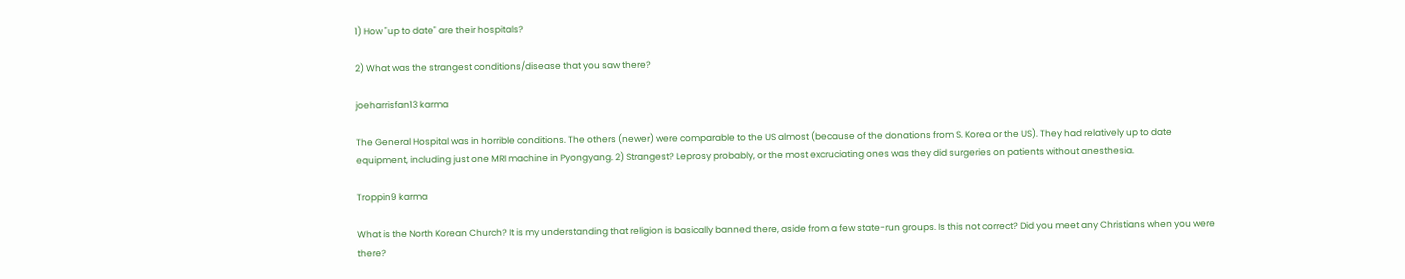1) How "up to date" are their hospitals?

2) What was the strangest conditions/disease that you saw there?

joeharrisfan13 karma

The General Hospital was in horrible conditions. The others (newer) were comparable to the US almost (because of the donations from S. Korea or the US). They had relatively up to date equipment, including just one MRI machine in Pyongyang. 2) Strangest? Leprosy probably, or the most excruciating ones was they did surgeries on patients without anesthesia.

Troppin9 karma

What is the North Korean Church? It is my understanding that religion is basically banned there, aside from a few state-run groups. Is this not correct? Did you meet any Christians when you were there?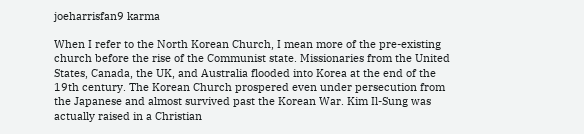joeharrisfan9 karma

When I refer to the North Korean Church, I mean more of the pre-existing church before the rise of the Communist state. Missionaries from the United States, Canada, the UK, and Australia flooded into Korea at the end of the 19th century. The Korean Church prospered even under persecution from the Japanese and almost survived past the Korean War. Kim Il-Sung was actually raised in a Christian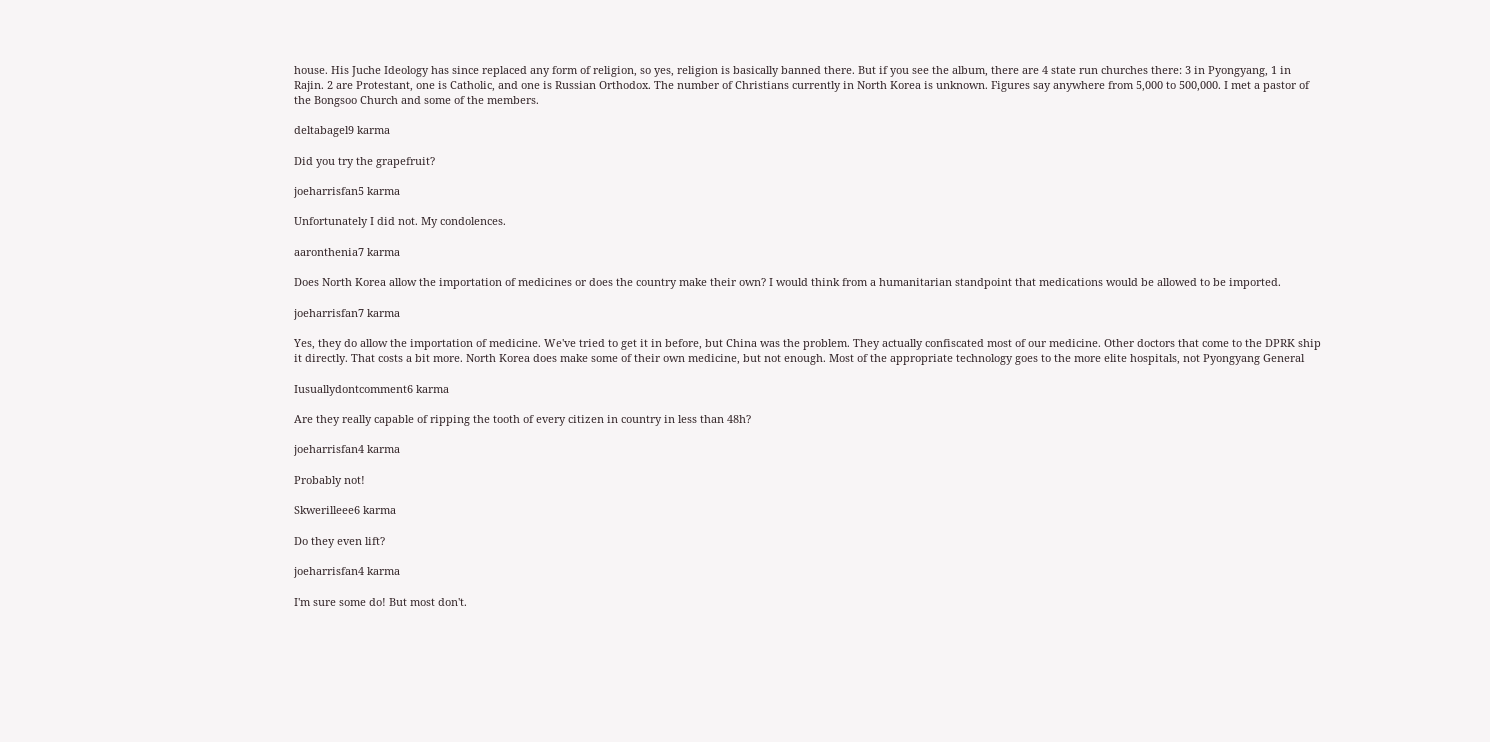house. His Juche Ideology has since replaced any form of religion, so yes, religion is basically banned there. But if you see the album, there are 4 state run churches there: 3 in Pyongyang, 1 in Rajin. 2 are Protestant, one is Catholic, and one is Russian Orthodox. The number of Christians currently in North Korea is unknown. Figures say anywhere from 5,000 to 500,000. I met a pastor of the Bongsoo Church and some of the members.

deltabagel9 karma

Did you try the grapefruit?

joeharrisfan5 karma

Unfortunately I did not. My condolences.

aaronthenia7 karma

Does North Korea allow the importation of medicines or does the country make their own? I would think from a humanitarian standpoint that medications would be allowed to be imported.

joeharrisfan7 karma

Yes, they do allow the importation of medicine. We've tried to get it in before, but China was the problem. They actually confiscated most of our medicine. Other doctors that come to the DPRK ship it directly. That costs a bit more. North Korea does make some of their own medicine, but not enough. Most of the appropriate technology goes to the more elite hospitals, not Pyongyang General

Iusuallydontcomment6 karma

Are they really capable of ripping the tooth of every citizen in country in less than 48h?

joeharrisfan4 karma

Probably not!

Skwerilleee6 karma

Do they even lift?

joeharrisfan4 karma

I'm sure some do! But most don't.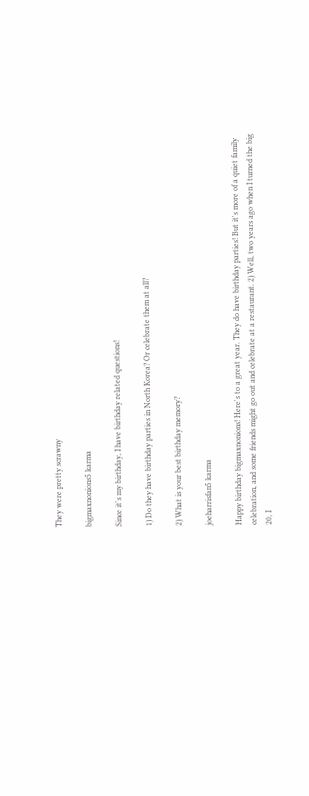They were pretty scrawny

bigmaxnonions5 karma

Since it's my birthday, I have birthday related questions!

1) Do they have birthday parties in North Korea? Or celebrate them at all?

2) What is your best birthday memory?

joeharrisfan5 karma

Happy birthday bigmaxnonions! Here's to a great year. They do have birthday parties! But it's more of a quiet family celebration, and some friends might go out and celebrate at a restaurant. 2) Well, two years ago when I turned the big 20, I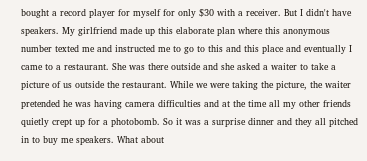bought a record player for myself for only $30 with a receiver. But I didn't have speakers. My girlfriend made up this elaborate plan where this anonymous number texted me and instructed me to go to this and this place and eventually I came to a restaurant. She was there outside and she asked a waiter to take a picture of us outside the restaurant. While we were taking the picture, the waiter pretended he was having camera difficulties and at the time all my other friends quietly crept up for a photobomb. So it was a surprise dinner and they all pitched in to buy me speakers. What about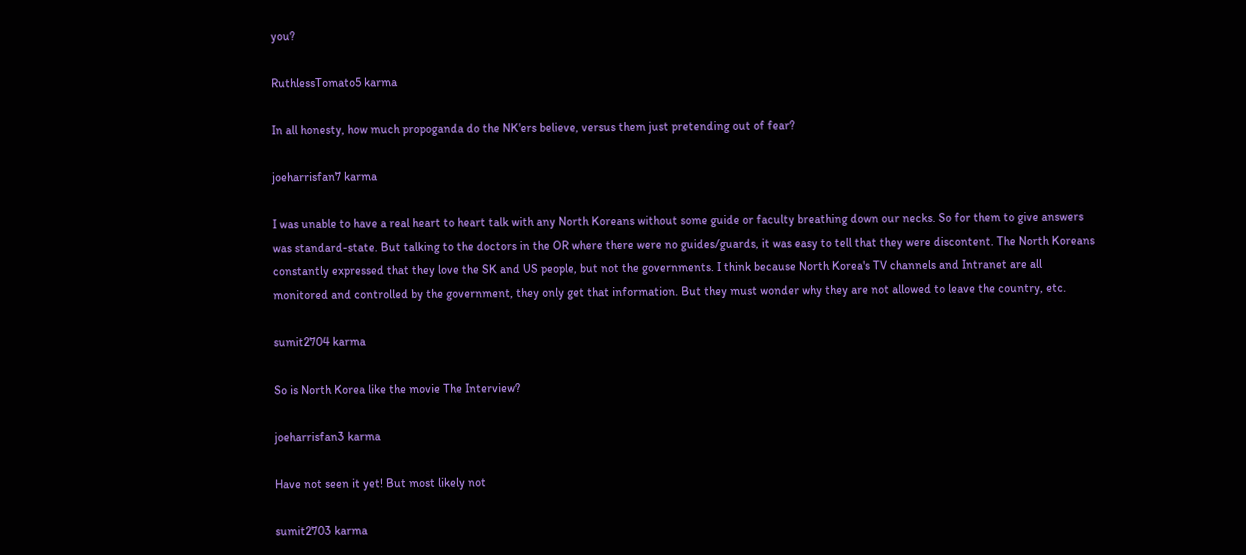you?

RuthlessTomato5 karma

In all honesty, how much propoganda do the NK'ers believe, versus them just pretending out of fear?

joeharrisfan7 karma

I was unable to have a real heart to heart talk with any North Koreans without some guide or faculty breathing down our necks. So for them to give answers was standard-state. But talking to the doctors in the OR where there were no guides/guards, it was easy to tell that they were discontent. The North Koreans constantly expressed that they love the SK and US people, but not the governments. I think because North Korea's TV channels and Intranet are all monitored and controlled by the government, they only get that information. But they must wonder why they are not allowed to leave the country, etc.

sumit2704 karma

So is North Korea like the movie The Interview?

joeharrisfan3 karma

Have not seen it yet! But most likely not

sumit2703 karma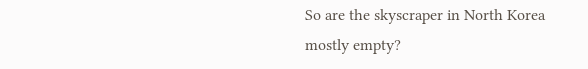So are the skyscraper in North Korea mostly empty?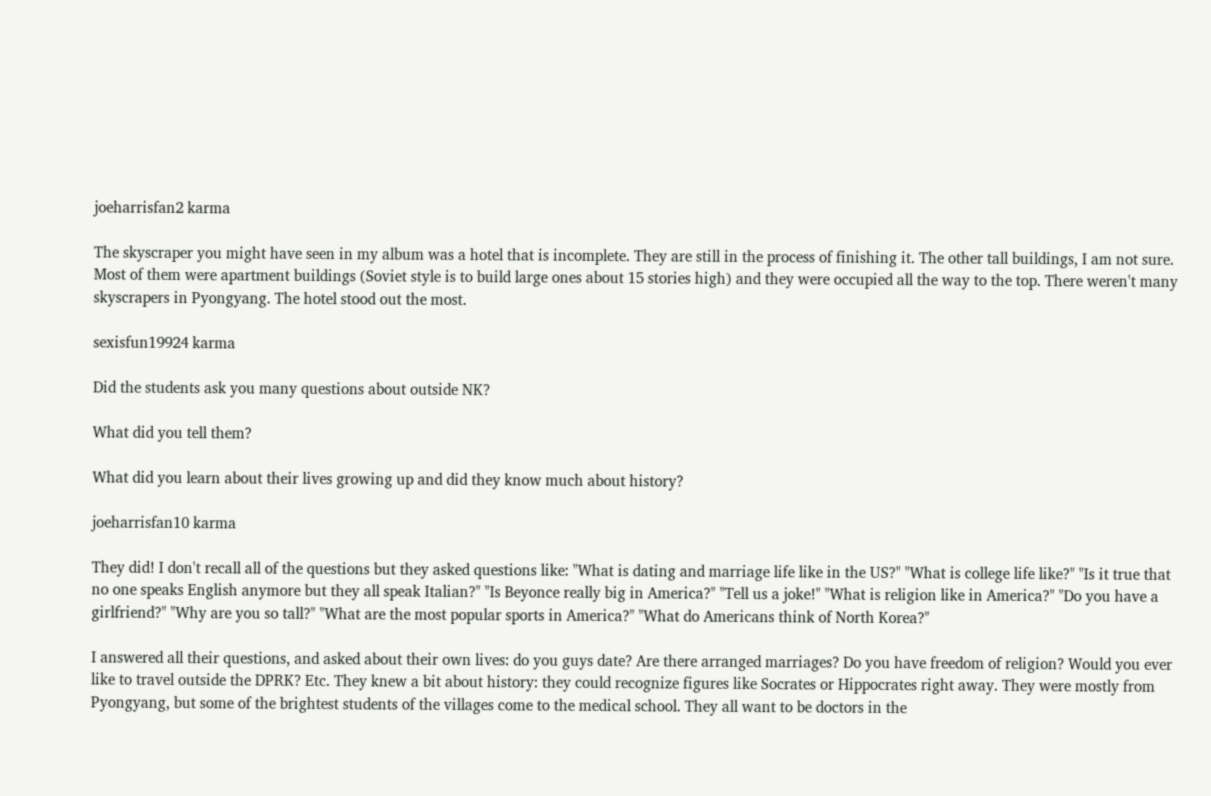joeharrisfan2 karma

The skyscraper you might have seen in my album was a hotel that is incomplete. They are still in the process of finishing it. The other tall buildings, I am not sure. Most of them were apartment buildings (Soviet style is to build large ones about 15 stories high) and they were occupied all the way to the top. There weren't many skyscrapers in Pyongyang. The hotel stood out the most.

sexisfun19924 karma

Did the students ask you many questions about outside NK?

What did you tell them?

What did you learn about their lives growing up and did they know much about history?

joeharrisfan10 karma

They did! I don't recall all of the questions but they asked questions like: "What is dating and marriage life like in the US?" "What is college life like?" "Is it true that no one speaks English anymore but they all speak Italian?" "Is Beyonce really big in America?" "Tell us a joke!" "What is religion like in America?" "Do you have a girlfriend?" "Why are you so tall?" "What are the most popular sports in America?" "What do Americans think of North Korea?"

I answered all their questions, and asked about their own lives: do you guys date? Are there arranged marriages? Do you have freedom of religion? Would you ever like to travel outside the DPRK? Etc. They knew a bit about history: they could recognize figures like Socrates or Hippocrates right away. They were mostly from Pyongyang, but some of the brightest students of the villages come to the medical school. They all want to be doctors in the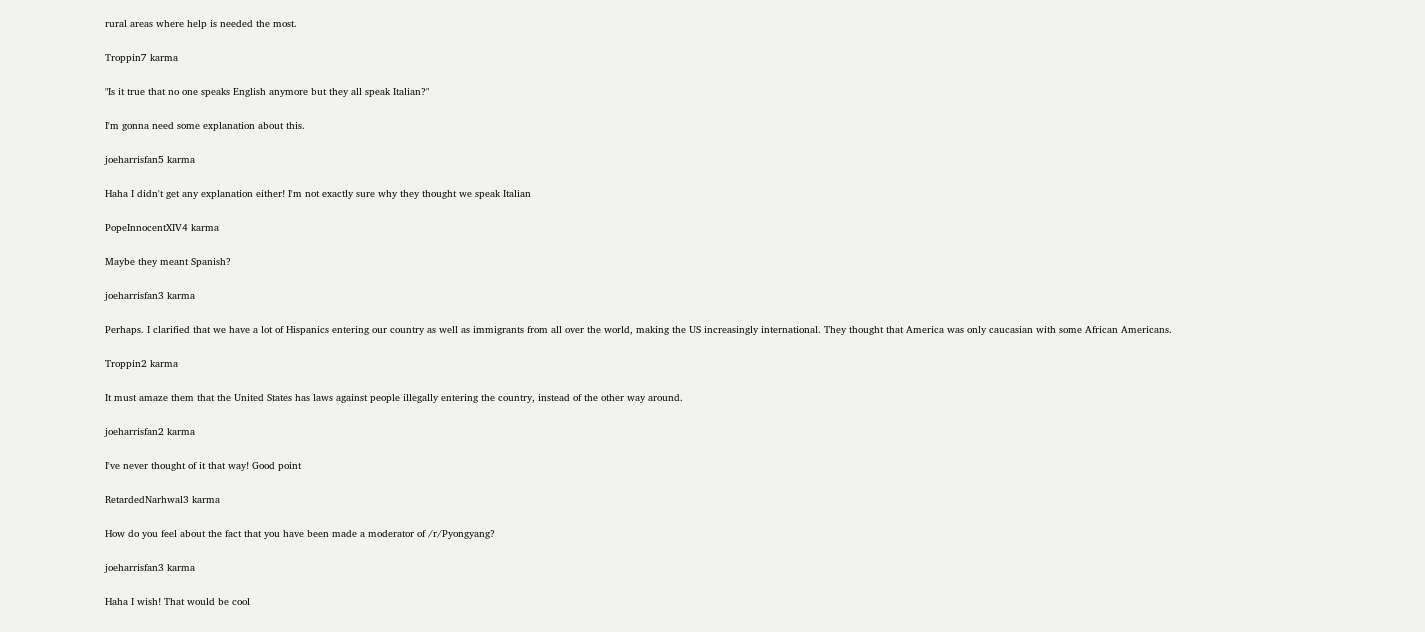rural areas where help is needed the most.

Troppin7 karma

"Is it true that no one speaks English anymore but they all speak Italian?"

I'm gonna need some explanation about this.

joeharrisfan5 karma

Haha I didn't get any explanation either! I'm not exactly sure why they thought we speak Italian

PopeInnocentXIV4 karma

Maybe they meant Spanish?

joeharrisfan3 karma

Perhaps. I clarified that we have a lot of Hispanics entering our country as well as immigrants from all over the world, making the US increasingly international. They thought that America was only caucasian with some African Americans.

Troppin2 karma

It must amaze them that the United States has laws against people illegally entering the country, instead of the other way around.

joeharrisfan2 karma

I've never thought of it that way! Good point

RetardedNarhwal3 karma

How do you feel about the fact that you have been made a moderator of /r/Pyongyang?

joeharrisfan3 karma

Haha I wish! That would be cool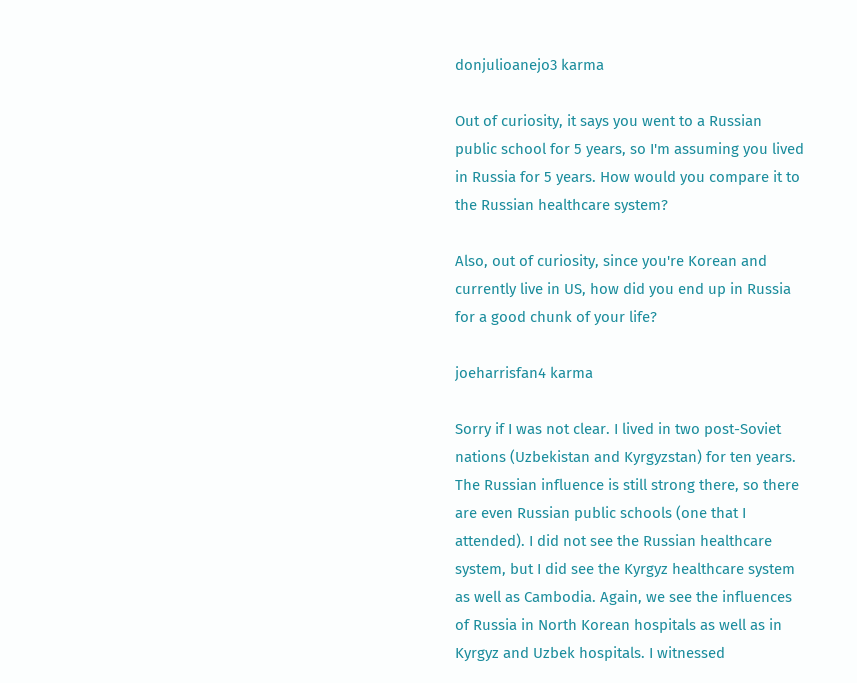donjulioanejo3 karma

Out of curiosity, it says you went to a Russian public school for 5 years, so I'm assuming you lived in Russia for 5 years. How would you compare it to the Russian healthcare system?

Also, out of curiosity, since you're Korean and currently live in US, how did you end up in Russia for a good chunk of your life?

joeharrisfan4 karma

Sorry if I was not clear. I lived in two post-Soviet nations (Uzbekistan and Kyrgyzstan) for ten years. The Russian influence is still strong there, so there are even Russian public schools (one that I attended). I did not see the Russian healthcare system, but I did see the Kyrgyz healthcare system as well as Cambodia. Again, we see the influences of Russia in North Korean hospitals as well as in Kyrgyz and Uzbek hospitals. I witnessed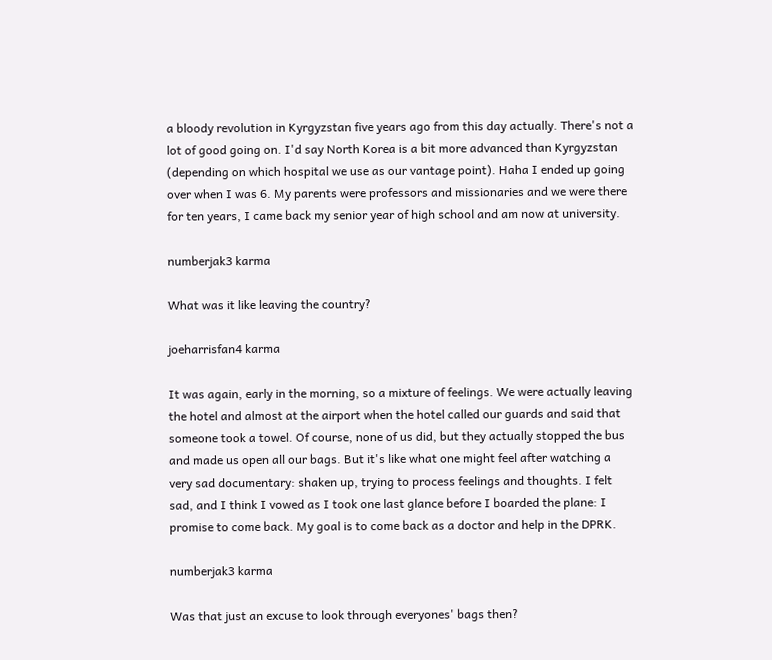a bloody revolution in Kyrgyzstan five years ago from this day actually. There's not a lot of good going on. I'd say North Korea is a bit more advanced than Kyrgyzstan (depending on which hospital we use as our vantage point). Haha I ended up going over when I was 6. My parents were professors and missionaries and we were there for ten years, I came back my senior year of high school and am now at university.

numberjak3 karma

What was it like leaving the country?

joeharrisfan4 karma

It was again, early in the morning, so a mixture of feelings. We were actually leaving the hotel and almost at the airport when the hotel called our guards and said that someone took a towel. Of course, none of us did, but they actually stopped the bus and made us open all our bags. But it's like what one might feel after watching a very sad documentary: shaken up, trying to process feelings and thoughts. I felt sad, and I think I vowed as I took one last glance before I boarded the plane: I promise to come back. My goal is to come back as a doctor and help in the DPRK.

numberjak3 karma

Was that just an excuse to look through everyones' bags then?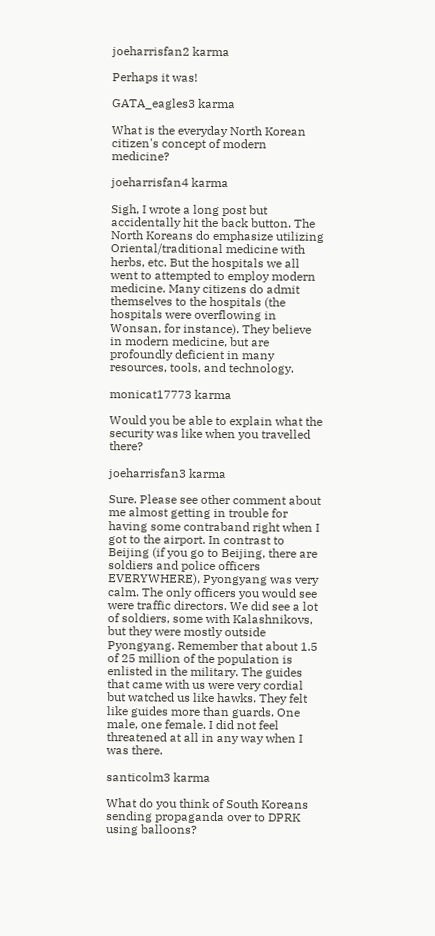joeharrisfan2 karma

Perhaps it was!

GATA_eagles3 karma

What is the everyday North Korean citizen's concept of modern medicine?

joeharrisfan4 karma

Sigh, I wrote a long post but accidentally hit the back button. The North Koreans do emphasize utilizing Oriental/traditional medicine with herbs, etc. But the hospitals we all went to attempted to employ modern medicine. Many citizens do admit themselves to the hospitals (the hospitals were overflowing in Wonsan, for instance). They believe in modern medicine, but are profoundly deficient in many resources, tools, and technology.

monicat17773 karma

Would you be able to explain what the security was like when you travelled there?

joeharrisfan3 karma

Sure. Please see other comment about me almost getting in trouble for having some contraband right when I got to the airport. In contrast to Beijing (if you go to Beijing, there are soldiers and police officers EVERYWHERE), Pyongyang was very calm. The only officers you would see were traffic directors. We did see a lot of soldiers, some with Kalashnikovs, but they were mostly outside Pyongyang. Remember that about 1.5 of 25 million of the population is enlisted in the military. The guides that came with us were very cordial but watched us like hawks. They felt like guides more than guards. One male, one female. I did not feel threatened at all in any way when I was there.

santicolm3 karma

What do you think of South Koreans sending propaganda over to DPRK using balloons?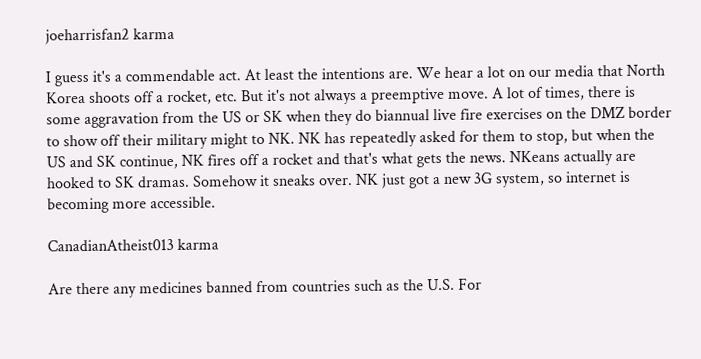joeharrisfan2 karma

I guess it's a commendable act. At least the intentions are. We hear a lot on our media that North Korea shoots off a rocket, etc. But it's not always a preemptive move. A lot of times, there is some aggravation from the US or SK when they do biannual live fire exercises on the DMZ border to show off their military might to NK. NK has repeatedly asked for them to stop, but when the US and SK continue, NK fires off a rocket and that's what gets the news. NKeans actually are hooked to SK dramas. Somehow it sneaks over. NK just got a new 3G system, so internet is becoming more accessible.

CanadianAtheist013 karma

Are there any medicines banned from countries such as the U.S. For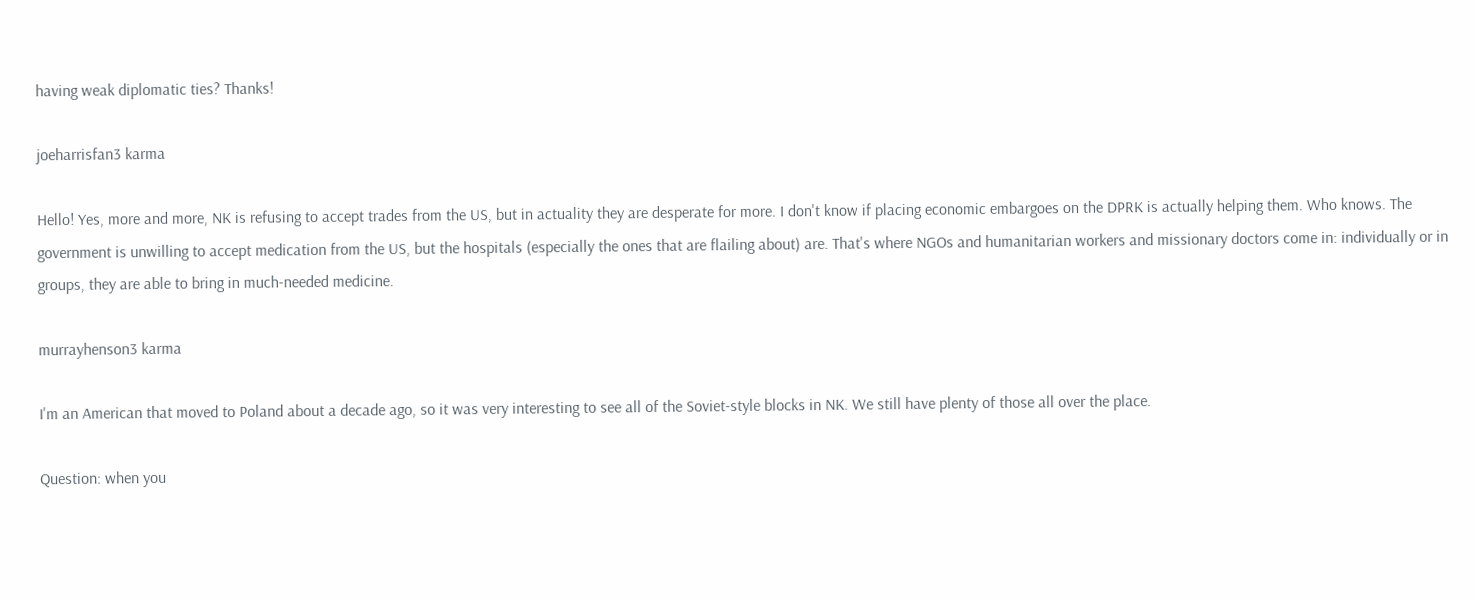having weak diplomatic ties? Thanks!

joeharrisfan3 karma

Hello! Yes, more and more, NK is refusing to accept trades from the US, but in actuality they are desperate for more. I don't know if placing economic embargoes on the DPRK is actually helping them. Who knows. The government is unwilling to accept medication from the US, but the hospitals (especially the ones that are flailing about) are. That's where NGOs and humanitarian workers and missionary doctors come in: individually or in groups, they are able to bring in much-needed medicine.

murrayhenson3 karma

I'm an American that moved to Poland about a decade ago, so it was very interesting to see all of the Soviet-style blocks in NK. We still have plenty of those all over the place.

Question: when you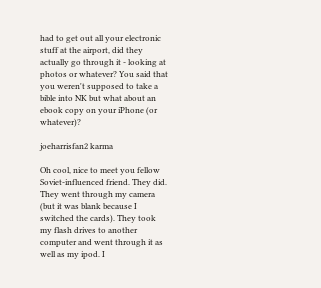had to get out all your electronic stuff at the airport, did they actually go through it - looking at photos or whatever? You said that you weren't supposed to take a bible into NK but what about an ebook copy on your iPhone (or whatever)?

joeharrisfan2 karma

Oh cool, nice to meet you fellow Soviet-influenced friend. They did. They went through my camera (but it was blank because I switched the cards). They took my flash drives to another computer and went through it as well as my ipod. I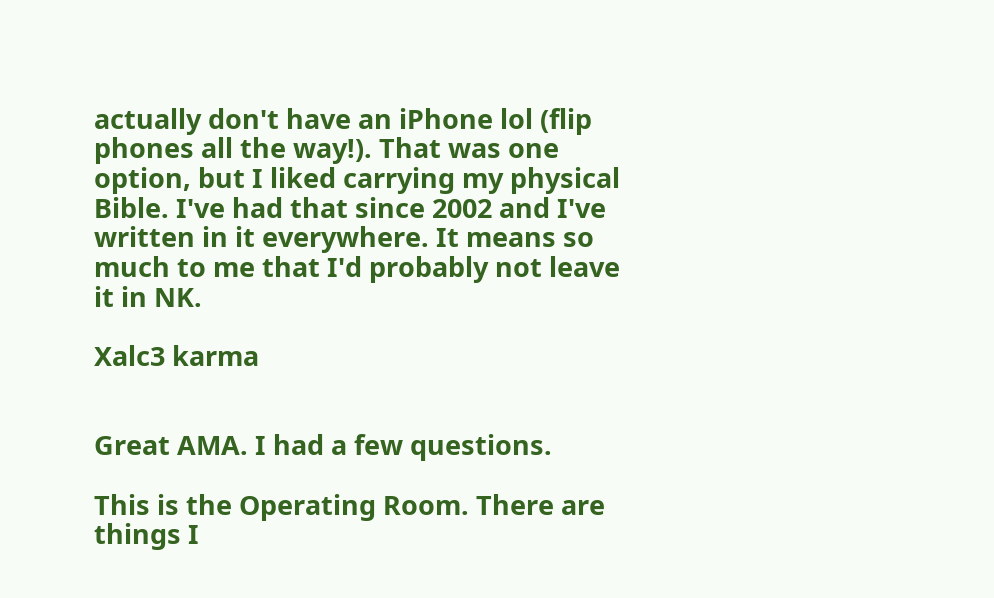actually don't have an iPhone lol (flip phones all the way!). That was one option, but I liked carrying my physical Bible. I've had that since 2002 and I've written in it everywhere. It means so much to me that I'd probably not leave it in NK.

Xalc3 karma


Great AMA. I had a few questions.

This is the Operating Room. There are things I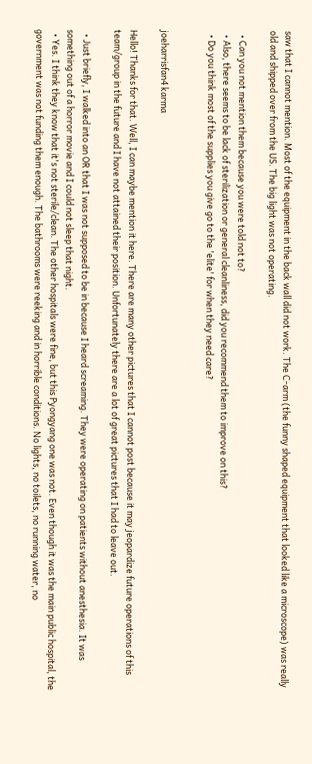saw that I cannot mention. Most of the equipment in the back wall did not work. The C-arm (the funny shaped equipment that looked like a microscope) was really old and shipped over from the US. The big light was not operating.

  • Can you not mention them because you were told not to?
  • Also, there seems to be lack of sterilization or general cleanliness, did you recommend them to improve on this?
  • Do you think most of the supplies you give go to the 'elite' for when they need care?


joeharrisfan4 karma

Hello! Thanks for that. Well, I can maybe mention it here. There are many other pictures that I cannot post because it may jeopardize future operations of this team/group in the future and I have not attained their position. Unfortunately there are a lot of great pictures that I had to leave out.

  • Just briefly, I walked into an OR that I was not supposed to be in because I heard screaming. They were operating on patients without anesthesia. It was something out of a horror movie and I could not sleep that night.
  • Yes. I think they know that it's not sterile/clean. The other hospitals were fine, but this Pyongyang one was not. Even though it was the main public hospital, the government was not funding them enough. The bathrooms were reeking and in horrible conditions. No lights, no toilets, no running water, no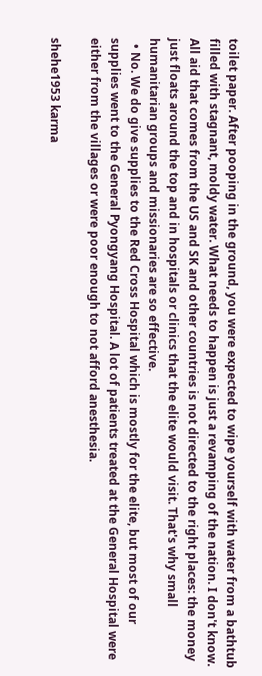toilet paper. After pooping in the ground, you were expected to wipe yourself with water from a bathtub filled with stagnant, moldy water. What needs to happen is just a revamping of the nation. I don't know. All aid that comes from the US and SK and other countries is not directed to the right places: the money just floats around the top and in hospitals or clinics that the elite would visit. That's why small humanitarian groups and missionaries are so effective.
  • No. We do give supplies to the Red Cross Hospital which is mostly for the elite, but most of our supplies went to the General Pyongyang Hospital. A lot of patients treated at the General Hospital were either from the villages or were poor enough to not afford anesthesia.

shehe1953 karma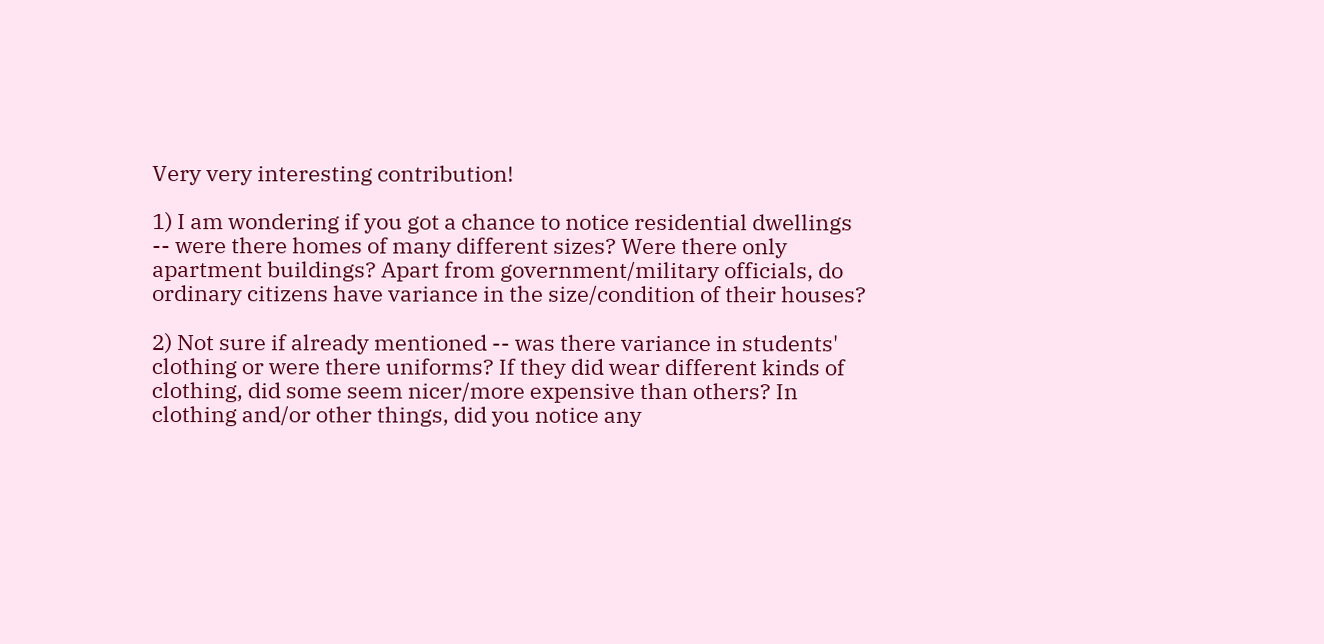Very very interesting contribution!

1) I am wondering if you got a chance to notice residential dwellings -- were there homes of many different sizes? Were there only apartment buildings? Apart from government/military officials, do ordinary citizens have variance in the size/condition of their houses?

2) Not sure if already mentioned -- was there variance in students' clothing or were there uniforms? If they did wear different kinds of clothing, did some seem nicer/more expensive than others? In clothing and/or other things, did you notice any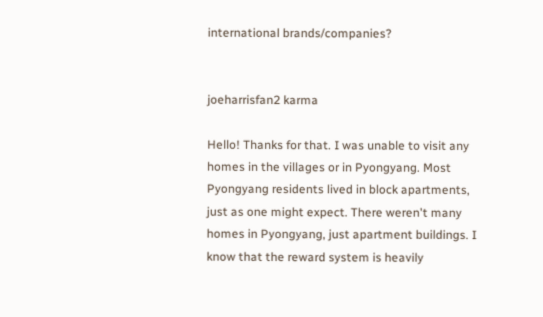international brands/companies?


joeharrisfan2 karma

Hello! Thanks for that. I was unable to visit any homes in the villages or in Pyongyang. Most Pyongyang residents lived in block apartments, just as one might expect. There weren't many homes in Pyongyang, just apartment buildings. I know that the reward system is heavily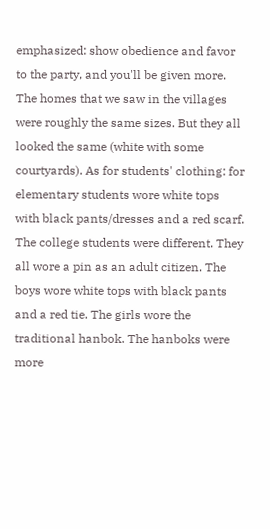emphasized: show obedience and favor to the party, and you'll be given more. The homes that we saw in the villages were roughly the same sizes. But they all looked the same (white with some courtyards). As for students' clothing: for elementary students wore white tops with black pants/dresses and a red scarf. The college students were different. They all wore a pin as an adult citizen. The boys wore white tops with black pants and a red tie. The girls wore the traditional hanbok. The hanboks were more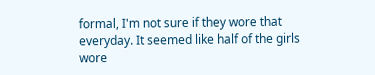formal, I'm not sure if they wore that everyday. It seemed like half of the girls wore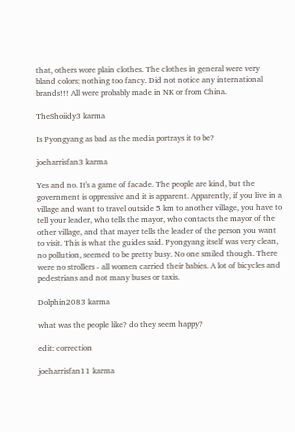that, others wore plain clothes. The clothes in general were very bland colors: nothing too fancy. Did not notice any international brands!!! All were probably made in NK or from China.

TheShoiidy3 karma

Is Pyongyang as bad as the media portrays it to be?

joeharrisfan3 karma

Yes and no. It's a game of facade. The people are kind, but the government is oppressive and it is apparent. Apparently, if you live in a village and want to travel outside 5 km to another village, you have to tell your leader, who tells the mayor, who contacts the mayor of the other village, and that mayer tells the leader of the person you want to visit. This is what the guides said. Pyongyang itself was very clean, no pollution, seemed to be pretty busy. No one smiled though. There were no strollers - all women carried their babies. A lot of bicycles and pedestrians and not many buses or taxis.

Dolphin2083 karma

what was the people like? do they seem happy?

edit: correction

joeharrisfan11 karma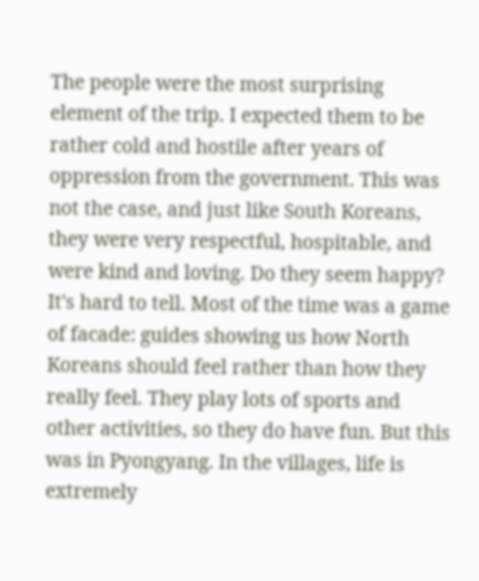The people were the most surprising element of the trip. I expected them to be rather cold and hostile after years of oppression from the government. This was not the case, and just like South Koreans, they were very respectful, hospitable, and were kind and loving. Do they seem happy? It's hard to tell. Most of the time was a game of facade: guides showing us how North Koreans should feel rather than how they really feel. They play lots of sports and other activities, so they do have fun. But this was in Pyongyang. In the villages, life is extremely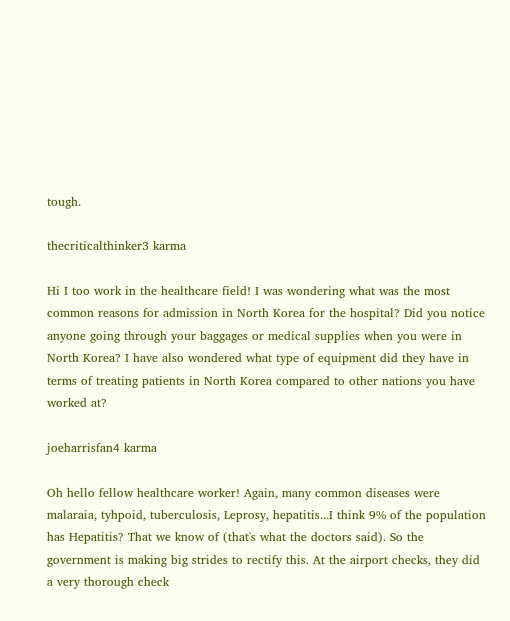tough.

thecriticalthinker3 karma

Hi I too work in the healthcare field! I was wondering what was the most common reasons for admission in North Korea for the hospital? Did you notice anyone going through your baggages or medical supplies when you were in North Korea? I have also wondered what type of equipment did they have in terms of treating patients in North Korea compared to other nations you have worked at?

joeharrisfan4 karma

Oh hello fellow healthcare worker! Again, many common diseases were malaraia, tyhpoid, tuberculosis, Leprosy, hepatitis...I think 9% of the population has Hepatitis? That we know of (that's what the doctors said). So the government is making big strides to rectify this. At the airport checks, they did a very thorough check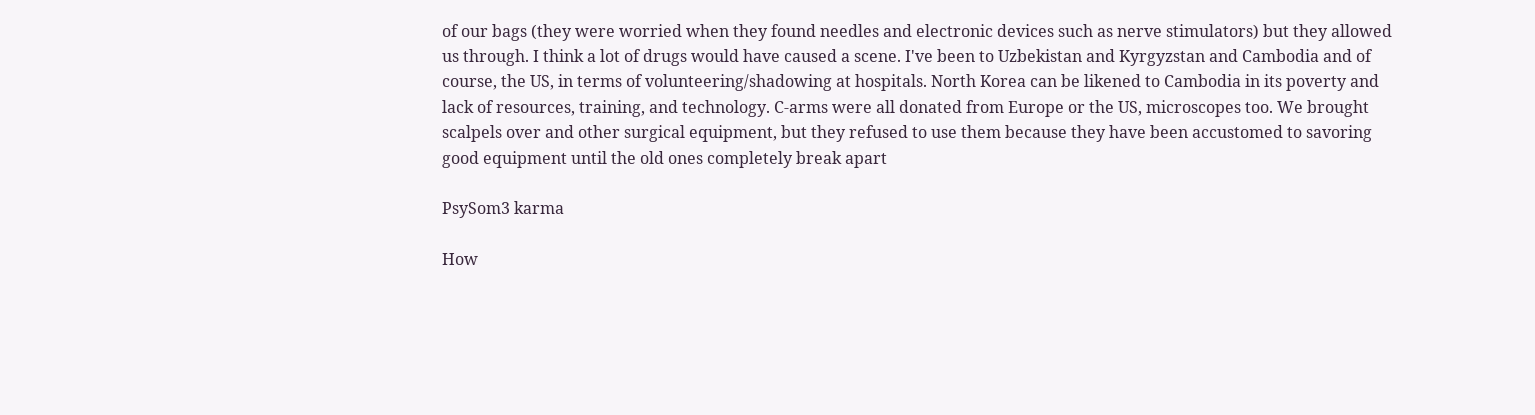of our bags (they were worried when they found needles and electronic devices such as nerve stimulators) but they allowed us through. I think a lot of drugs would have caused a scene. I've been to Uzbekistan and Kyrgyzstan and Cambodia and of course, the US, in terms of volunteering/shadowing at hospitals. North Korea can be likened to Cambodia in its poverty and lack of resources, training, and technology. C-arms were all donated from Europe or the US, microscopes too. We brought scalpels over and other surgical equipment, but they refused to use them because they have been accustomed to savoring good equipment until the old ones completely break apart

PsySom3 karma

How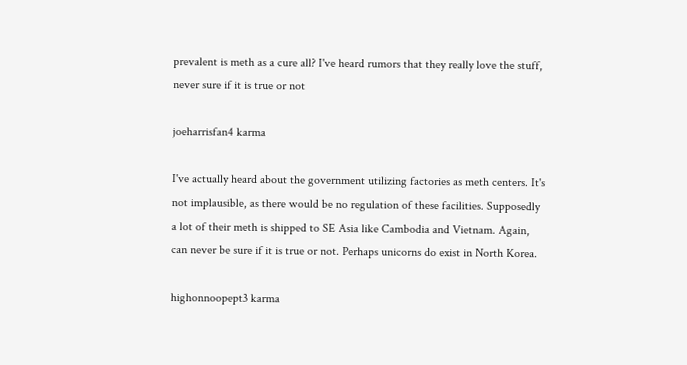prevalent is meth as a cure all? I've heard rumors that they really love the stuff, never sure if it is true or not

joeharrisfan4 karma

I've actually heard about the government utilizing factories as meth centers. It's not implausible, as there would be no regulation of these facilities. Supposedly a lot of their meth is shipped to SE Asia like Cambodia and Vietnam. Again, can never be sure if it is true or not. Perhaps unicorns do exist in North Korea.

highonnoopept3 karma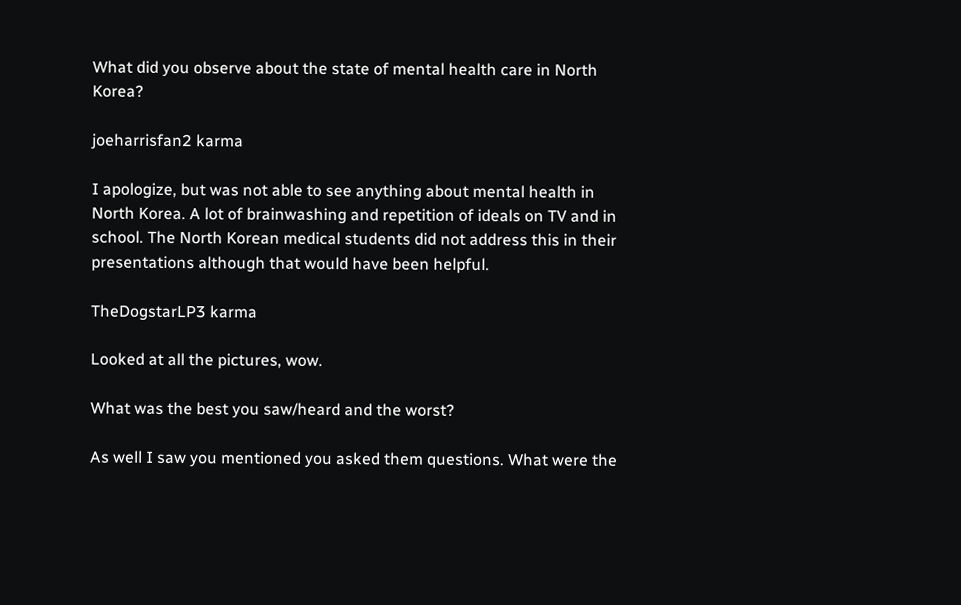What did you observe about the state of mental health care in North Korea?

joeharrisfan2 karma

I apologize, but was not able to see anything about mental health in North Korea. A lot of brainwashing and repetition of ideals on TV and in school. The North Korean medical students did not address this in their presentations although that would have been helpful.

TheDogstarLP3 karma

Looked at all the pictures, wow.

What was the best you saw/heard and the worst?

As well I saw you mentioned you asked them questions. What were the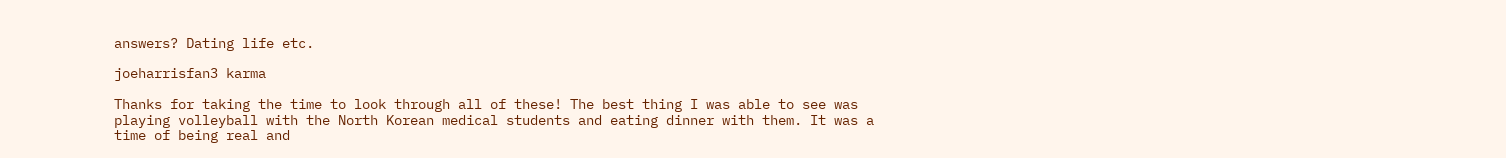answers? Dating life etc.

joeharrisfan3 karma

Thanks for taking the time to look through all of these! The best thing I was able to see was playing volleyball with the North Korean medical students and eating dinner with them. It was a time of being real and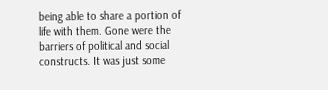being able to share a portion of life with them. Gone were the barriers of political and social constructs. It was just some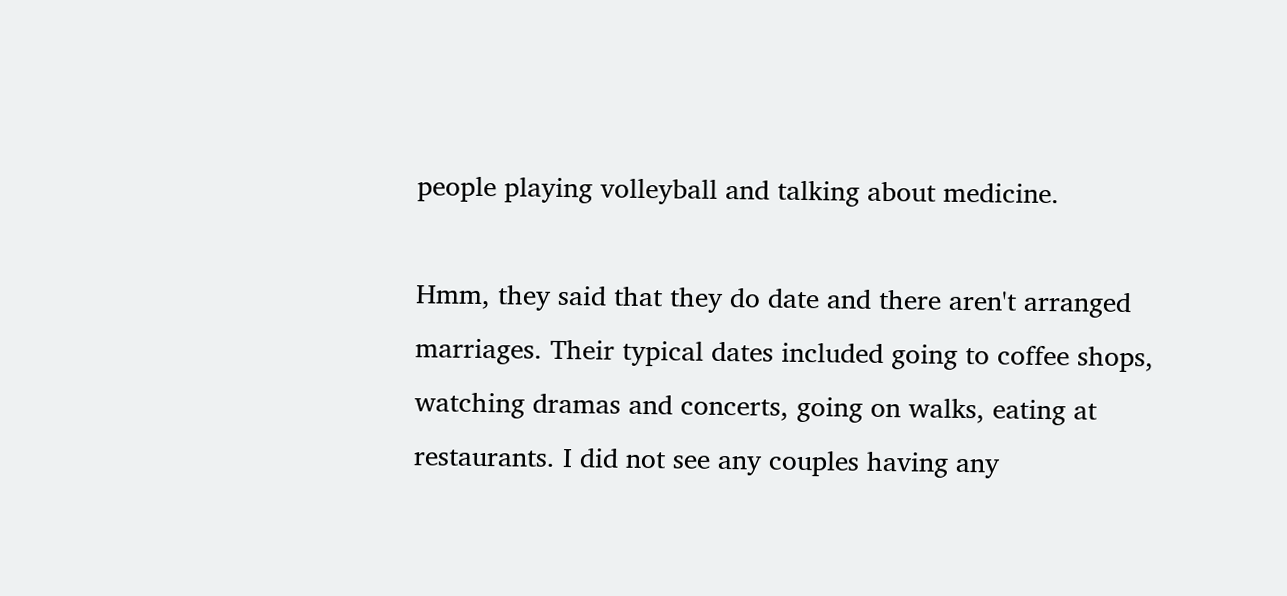people playing volleyball and talking about medicine.

Hmm, they said that they do date and there aren't arranged marriages. Their typical dates included going to coffee shops, watching dramas and concerts, going on walks, eating at restaurants. I did not see any couples having any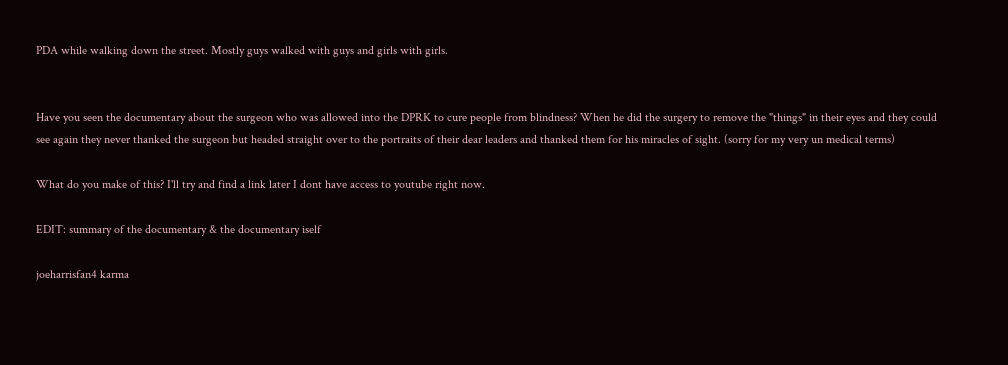PDA while walking down the street. Mostly guys walked with guys and girls with girls.


Have you seen the documentary about the surgeon who was allowed into the DPRK to cure people from blindness? When he did the surgery to remove the "things" in their eyes and they could see again they never thanked the surgeon but headed straight over to the portraits of their dear leaders and thanked them for his miracles of sight. (sorry for my very un medical terms)

What do you make of this? I'll try and find a link later I dont have access to youtube right now.

EDIT: summary of the documentary & the documentary iself

joeharrisfan4 karma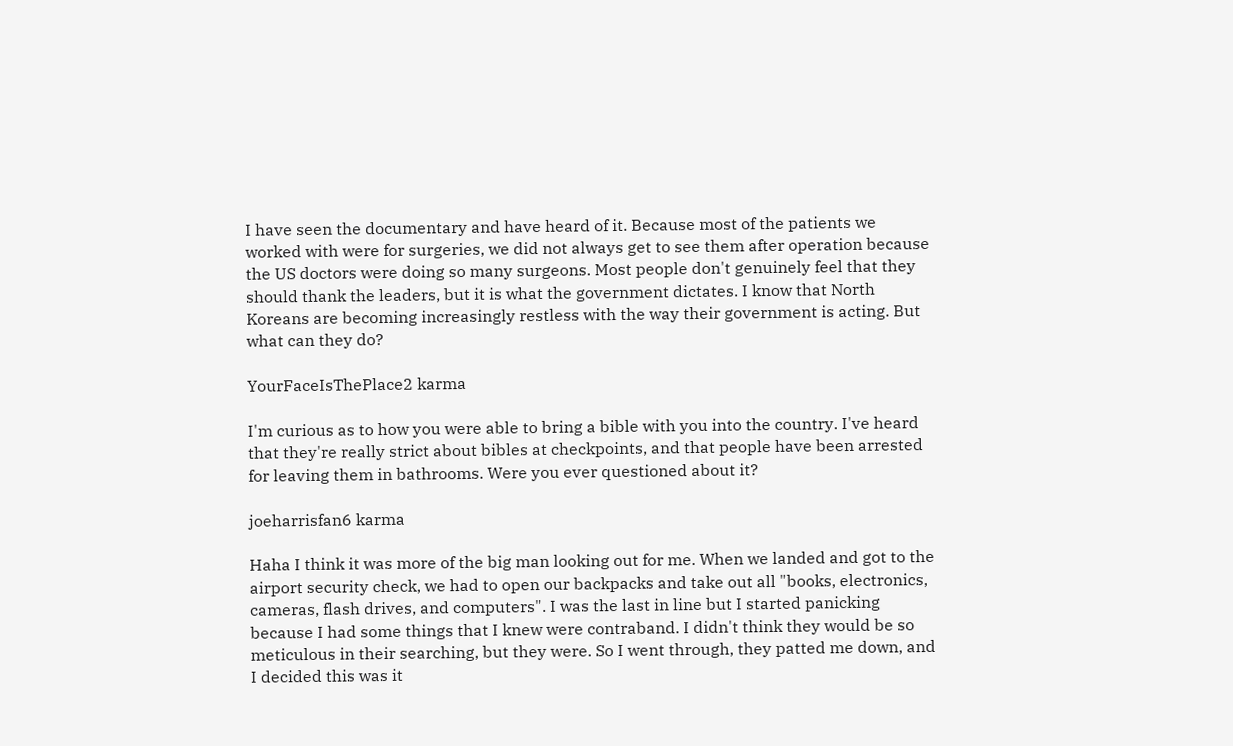I have seen the documentary and have heard of it. Because most of the patients we worked with were for surgeries, we did not always get to see them after operation because the US doctors were doing so many surgeons. Most people don't genuinely feel that they should thank the leaders, but it is what the government dictates. I know that North Koreans are becoming increasingly restless with the way their government is acting. But what can they do?

YourFaceIsThePlace2 karma

I'm curious as to how you were able to bring a bible with you into the country. I've heard that they're really strict about bibles at checkpoints, and that people have been arrested for leaving them in bathrooms. Were you ever questioned about it?

joeharrisfan6 karma

Haha I think it was more of the big man looking out for me. When we landed and got to the airport security check, we had to open our backpacks and take out all "books, electronics, cameras, flash drives, and computers". I was the last in line but I started panicking because I had some things that I knew were contraband. I didn't think they would be so meticulous in their searching, but they were. So I went through, they patted me down, and I decided this was it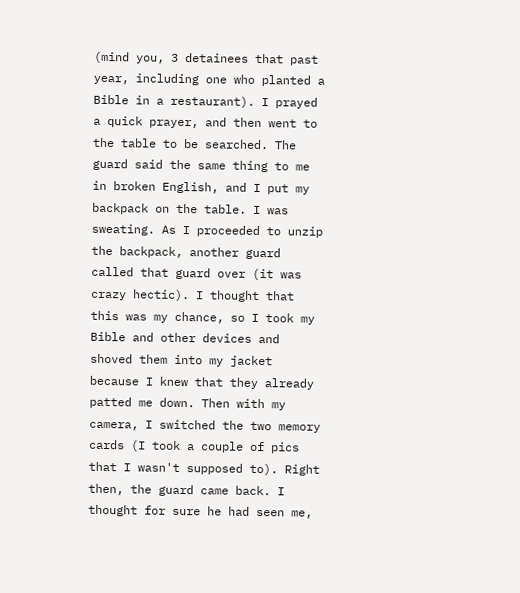(mind you, 3 detainees that past year, including one who planted a Bible in a restaurant). I prayed a quick prayer, and then went to the table to be searched. The guard said the same thing to me in broken English, and I put my backpack on the table. I was sweating. As I proceeded to unzip the backpack, another guard called that guard over (it was crazy hectic). I thought that this was my chance, so I took my Bible and other devices and shoved them into my jacket because I knew that they already patted me down. Then with my camera, I switched the two memory cards (I took a couple of pics that I wasn't supposed to). Right then, the guard came back. I thought for sure he had seen me,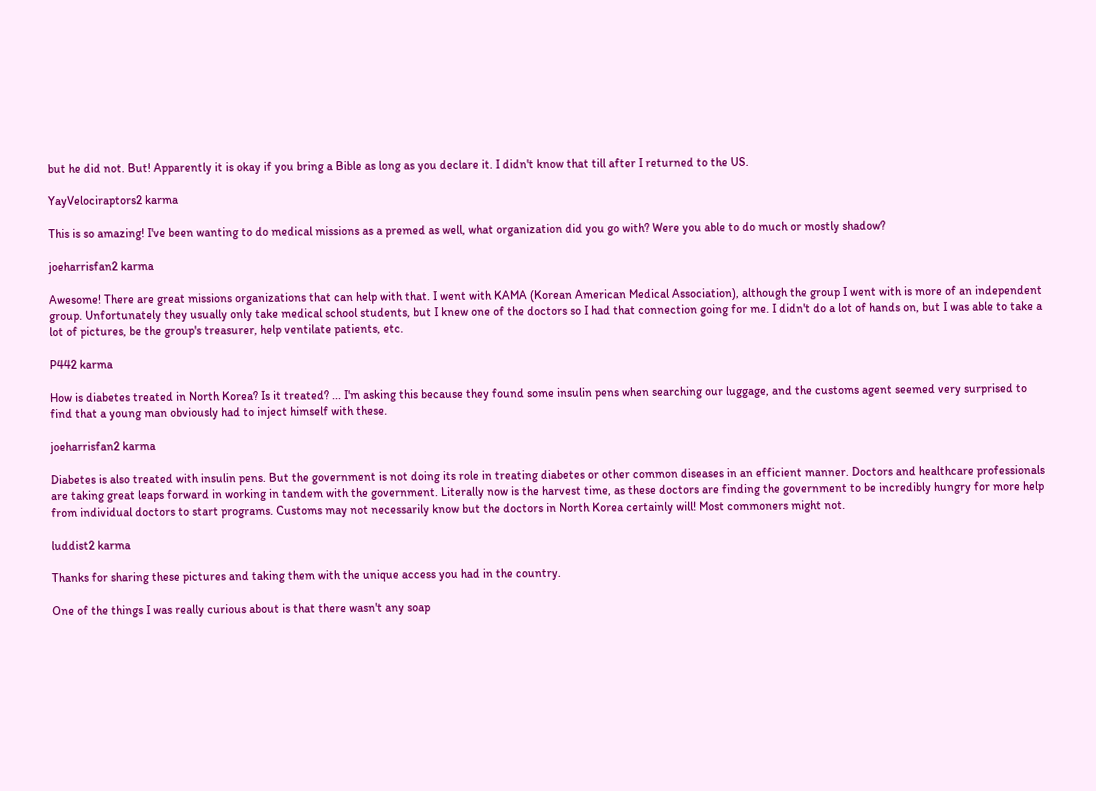but he did not. But! Apparently it is okay if you bring a Bible as long as you declare it. I didn't know that till after I returned to the US.

YayVelociraptors2 karma

This is so amazing! I've been wanting to do medical missions as a premed as well, what organization did you go with? Were you able to do much or mostly shadow?

joeharrisfan2 karma

Awesome! There are great missions organizations that can help with that. I went with KAMA (Korean American Medical Association), although the group I went with is more of an independent group. Unfortunately they usually only take medical school students, but I knew one of the doctors so I had that connection going for me. I didn't do a lot of hands on, but I was able to take a lot of pictures, be the group's treasurer, help ventilate patients, etc.

P442 karma

How is diabetes treated in North Korea? Is it treated? ... I'm asking this because they found some insulin pens when searching our luggage, and the customs agent seemed very surprised to find that a young man obviously had to inject himself with these.

joeharrisfan2 karma

Diabetes is also treated with insulin pens. But the government is not doing its role in treating diabetes or other common diseases in an efficient manner. Doctors and healthcare professionals are taking great leaps forward in working in tandem with the government. Literally now is the harvest time, as these doctors are finding the government to be incredibly hungry for more help from individual doctors to start programs. Customs may not necessarily know but the doctors in North Korea certainly will! Most commoners might not.

luddist2 karma

Thanks for sharing these pictures and taking them with the unique access you had in the country.

One of the things I was really curious about is that there wasn't any soap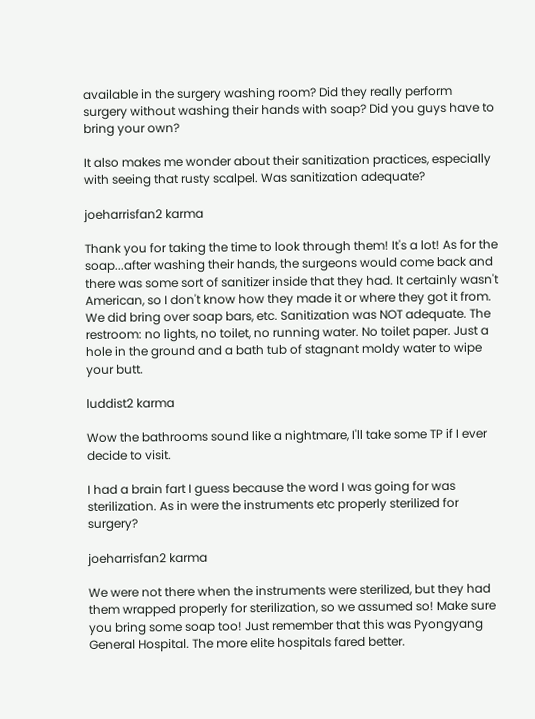available in the surgery washing room? Did they really perform surgery without washing their hands with soap? Did you guys have to bring your own?

It also makes me wonder about their sanitization practices, especially with seeing that rusty scalpel. Was sanitization adequate?

joeharrisfan2 karma

Thank you for taking the time to look through them! It's a lot! As for the soap...after washing their hands, the surgeons would come back and there was some sort of sanitizer inside that they had. It certainly wasn't American, so I don't know how they made it or where they got it from. We did bring over soap bars, etc. Sanitization was NOT adequate. The restroom: no lights, no toilet, no running water. No toilet paper. Just a hole in the ground and a bath tub of stagnant moldy water to wipe your butt.

luddist2 karma

Wow the bathrooms sound like a nightmare, I'll take some TP if I ever decide to visit.

I had a brain fart I guess because the word I was going for was sterilization. As in were the instruments etc properly sterilized for surgery?

joeharrisfan2 karma

We were not there when the instruments were sterilized, but they had them wrapped properly for sterilization, so we assumed so! Make sure you bring some soap too! Just remember that this was Pyongyang General Hospital. The more elite hospitals fared better.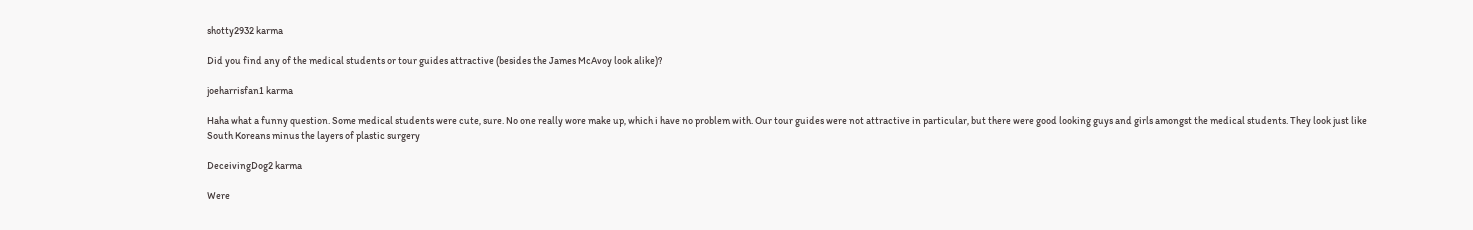shotty2932 karma

Did you find any of the medical students or tour guides attractive (besides the James McAvoy look alike)?

joeharrisfan1 karma

Haha what a funny question. Some medical students were cute, sure. No one really wore make up, which i have no problem with. Our tour guides were not attractive in particular, but there were good looking guys and girls amongst the medical students. They look just like South Koreans minus the layers of plastic surgery

DeceivingDog2 karma

Were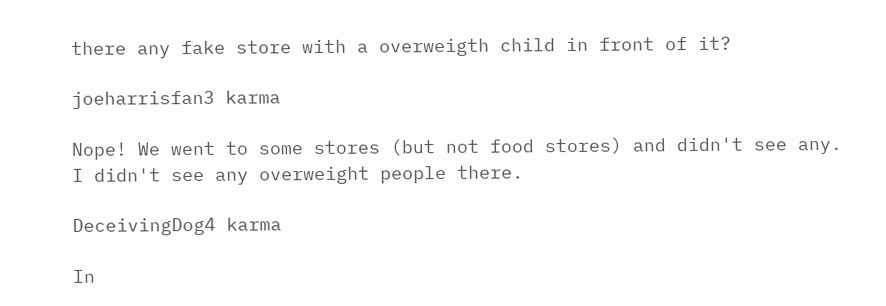there any fake store with a overweigth child in front of it?

joeharrisfan3 karma

Nope! We went to some stores (but not food stores) and didn't see any. I didn't see any overweight people there.

DeceivingDog4 karma

In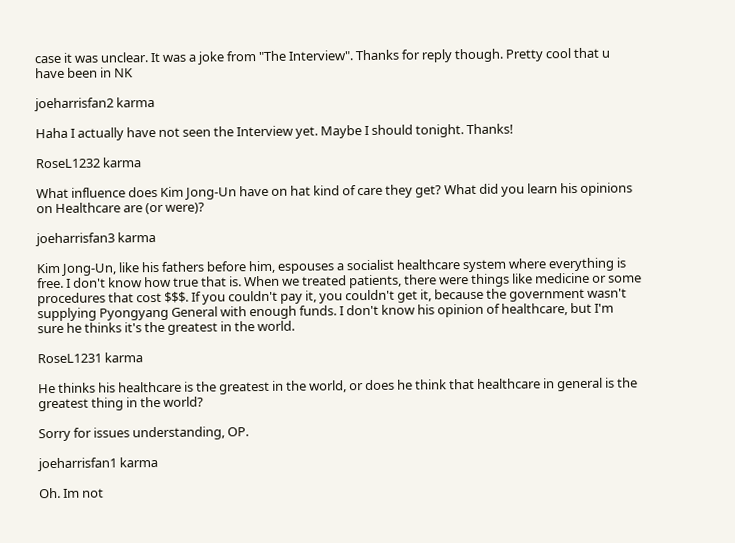case it was unclear. It was a joke from "The Interview". Thanks for reply though. Pretty cool that u have been in NK

joeharrisfan2 karma

Haha I actually have not seen the Interview yet. Maybe I should tonight. Thanks!

RoseL1232 karma

What influence does Kim Jong-Un have on hat kind of care they get? What did you learn his opinions on Healthcare are (or were)?

joeharrisfan3 karma

Kim Jong-Un, like his fathers before him, espouses a socialist healthcare system where everything is free. I don't know how true that is. When we treated patients, there were things like medicine or some procedures that cost $$$. If you couldn't pay it, you couldn't get it, because the government wasn't supplying Pyongyang General with enough funds. I don't know his opinion of healthcare, but I'm sure he thinks it's the greatest in the world.

RoseL1231 karma

He thinks his healthcare is the greatest in the world, or does he think that healthcare in general is the greatest thing in the world?

Sorry for issues understanding, OP.

joeharrisfan1 karma

Oh. Im not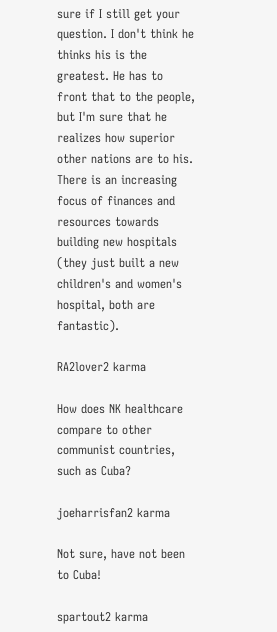sure if I still get your question. I don't think he thinks his is the greatest. He has to front that to the people, but I'm sure that he realizes how superior other nations are to his. There is an increasing focus of finances and resources towards building new hospitals (they just built a new children's and women's hospital, both are fantastic).

RA2lover2 karma

How does NK healthcare compare to other communist countries, such as Cuba?

joeharrisfan2 karma

Not sure, have not been to Cuba!

spartout2 karma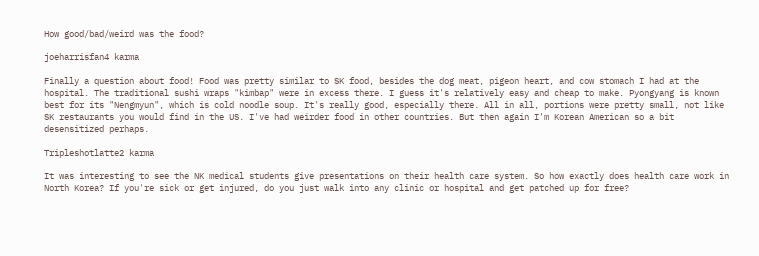How good/bad/weird was the food?

joeharrisfan4 karma

Finally a question about food! Food was pretty similar to SK food, besides the dog meat, pigeon heart, and cow stomach I had at the hospital. The traditional sushi wraps "kimbap" were in excess there. I guess it's relatively easy and cheap to make. Pyongyang is known best for its "Nengmyun", which is cold noodle soup. It's really good, especially there. All in all, portions were pretty small, not like SK restaurants you would find in the US. I've had weirder food in other countries. But then again I'm Korean American so a bit desensitized perhaps.

Tripleshotlatte2 karma

It was interesting to see the NK medical students give presentations on their health care system. So how exactly does health care work in North Korea? If you're sick or get injured, do you just walk into any clinic or hospital and get patched up for free?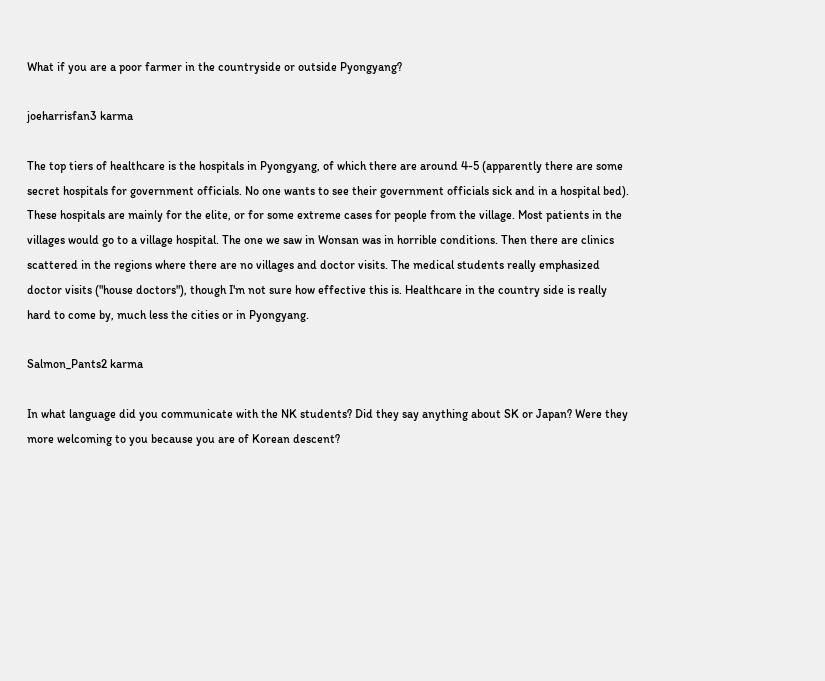What if you are a poor farmer in the countryside or outside Pyongyang?

joeharrisfan3 karma

The top tiers of healthcare is the hospitals in Pyongyang, of which there are around 4-5 (apparently there are some secret hospitals for government officials. No one wants to see their government officials sick and in a hospital bed). These hospitals are mainly for the elite, or for some extreme cases for people from the village. Most patients in the villages would go to a village hospital. The one we saw in Wonsan was in horrible conditions. Then there are clinics scattered in the regions where there are no villages and doctor visits. The medical students really emphasized doctor visits ("house doctors"), though I'm not sure how effective this is. Healthcare in the country side is really hard to come by, much less the cities or in Pyongyang.

Salmon_Pants2 karma

In what language did you communicate with the NK students? Did they say anything about SK or Japan? Were they more welcoming to you because you are of Korean descent?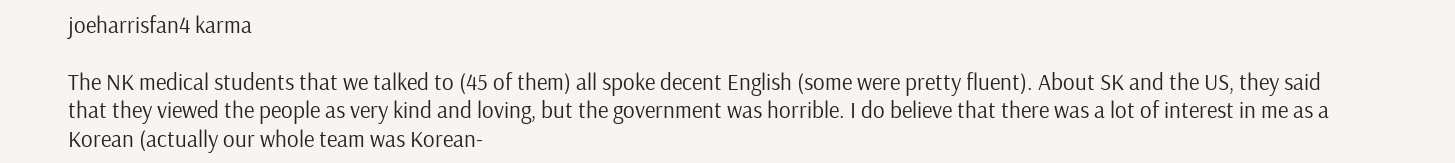joeharrisfan4 karma

The NK medical students that we talked to (45 of them) all spoke decent English (some were pretty fluent). About SK and the US, they said that they viewed the people as very kind and loving, but the government was horrible. I do believe that there was a lot of interest in me as a Korean (actually our whole team was Korean-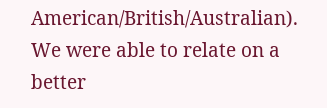American/British/Australian). We were able to relate on a better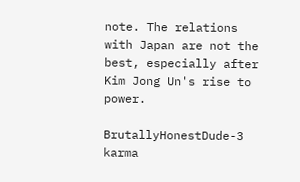note. The relations with Japan are not the best, especially after Kim Jong Un's rise to power.

BrutallyHonestDude-3 karma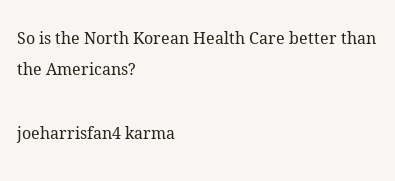So is the North Korean Health Care better than the Americans?

joeharrisfan4 karma